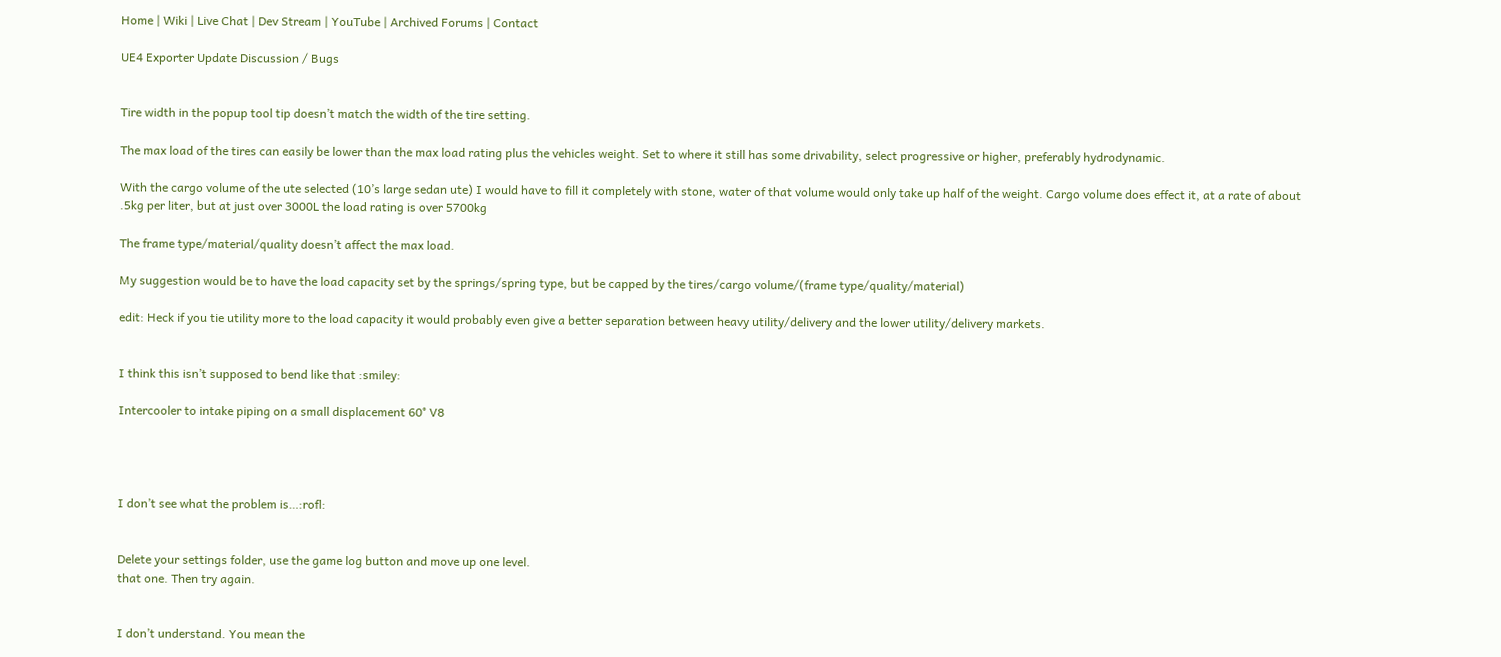Home | Wiki | Live Chat | Dev Stream | YouTube | Archived Forums | Contact

UE4 Exporter Update Discussion / Bugs


Tire width in the popup tool tip doesn’t match the width of the tire setting.

The max load of the tires can easily be lower than the max load rating plus the vehicles weight. Set to where it still has some drivability, select progressive or higher, preferably hydrodynamic.

With the cargo volume of the ute selected (10’s large sedan ute) I would have to fill it completely with stone, water of that volume would only take up half of the weight. Cargo volume does effect it, at a rate of about .5kg per liter, but at just over 3000L the load rating is over 5700kg

The frame type/material/quality doesn’t affect the max load.

My suggestion would be to have the load capacity set by the springs/spring type, but be capped by the tires/cargo volume/(frame type/quality/material)

edit: Heck if you tie utility more to the load capacity it would probably even give a better separation between heavy utility/delivery and the lower utility/delivery markets.


I think this isn’t supposed to bend like that :smiley:

Intercooler to intake piping on a small displacement 60° V8




I don’t see what the problem is…:rofl:


Delete your settings folder, use the game log button and move up one level.
that one. Then try again.


I don’t understand. You mean the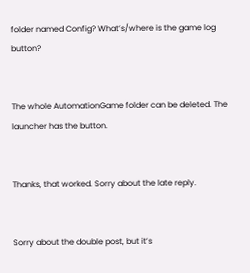folder named Config? What’s/where is the game log button?


The whole AutomationGame folder can be deleted. The launcher has the button.


Thanks, that worked. Sorry about the late reply.


Sorry about the double post, but it’s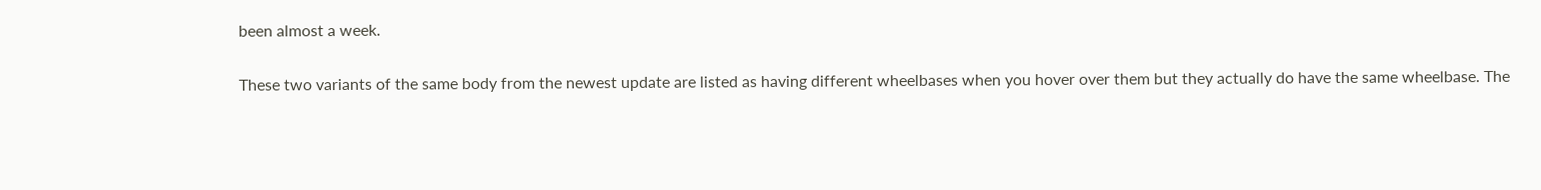been almost a week.

These two variants of the same body from the newest update are listed as having different wheelbases when you hover over them but they actually do have the same wheelbase. The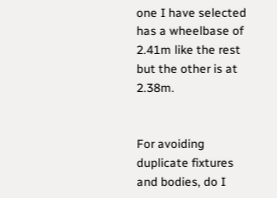one I have selected has a wheelbase of 2.41m like the rest but the other is at 2.38m.


For avoiding duplicate fixtures and bodies, do I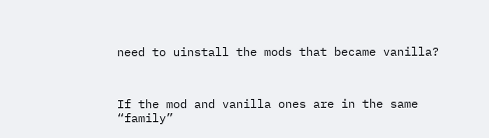need to uinstall the mods that became vanilla?



If the mod and vanilla ones are in the same “family”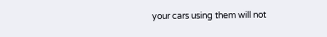your cars using them will not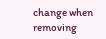change when removing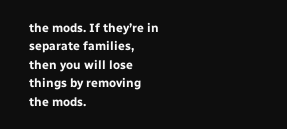the mods. If they’re in separate families, then you will lose things by removing the mods.